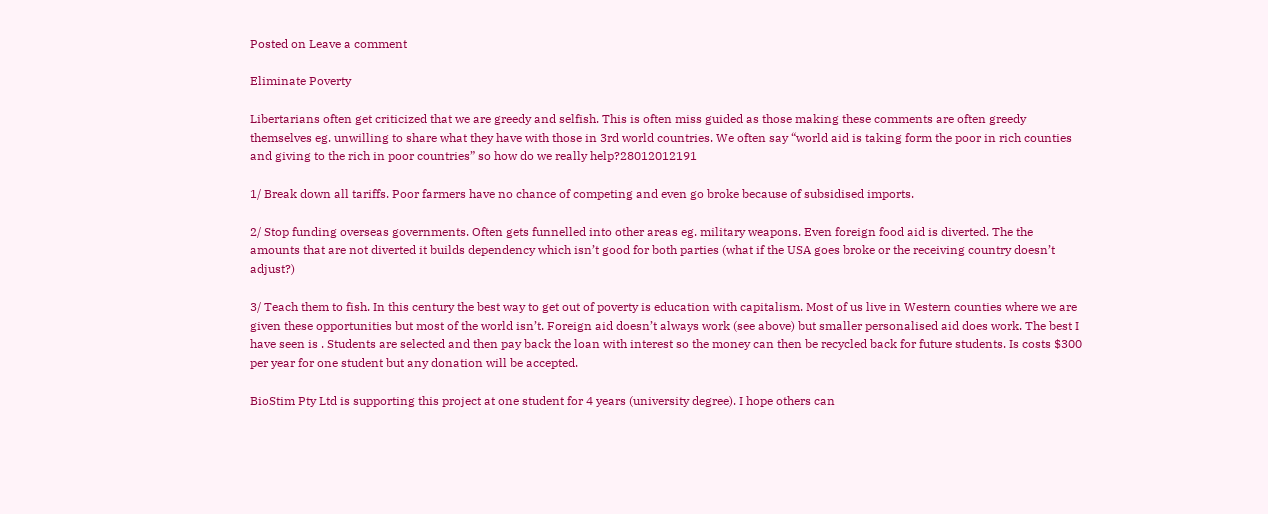Posted on Leave a comment

Eliminate Poverty

Libertarians often get criticized that we are greedy and selfish. This is often miss guided as those making these comments are often greedy themselves eg. unwilling to share what they have with those in 3rd world countries. We often say “world aid is taking form the poor in rich counties and giving to the rich in poor countries” so how do we really help?28012012191

1/ Break down all tariffs. Poor farmers have no chance of competing and even go broke because of subsidised imports.

2/ Stop funding overseas governments. Often gets funnelled into other areas eg. military weapons. Even foreign food aid is diverted. The the amounts that are not diverted it builds dependency which isn’t good for both parties (what if the USA goes broke or the receiving country doesn’t adjust?)

3/ Teach them to fish. In this century the best way to get out of poverty is education with capitalism. Most of us live in Western counties where we are given these opportunities but most of the world isn’t. Foreign aid doesn’t always work (see above) but smaller personalised aid does work. The best I have seen is . Students are selected and then pay back the loan with interest so the money can then be recycled back for future students. Is costs $300 per year for one student but any donation will be accepted.

BioStim Pty Ltd is supporting this project at one student for 4 years (university degree). I hope others can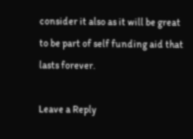consider it also as it will be great to be part of self funding aid that lasts forever.

Leave a Reply